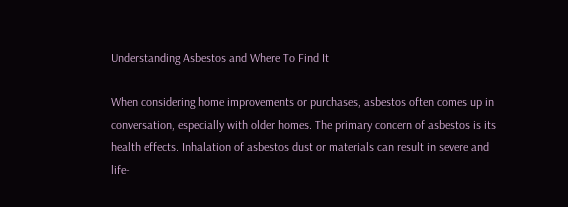Understanding Asbestos and Where To Find It

When considering home improvements or purchases, asbestos often comes up in conversation, especially with older homes. The primary concern of asbestos is its health effects. Inhalation of asbestos dust or materials can result in severe and life-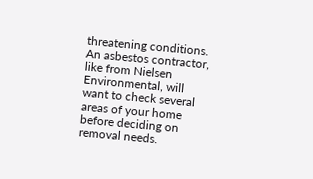threatening conditions. An asbestos contractor, like from Nielsen Environmental, will want to check several areas of your home before deciding on removal needs.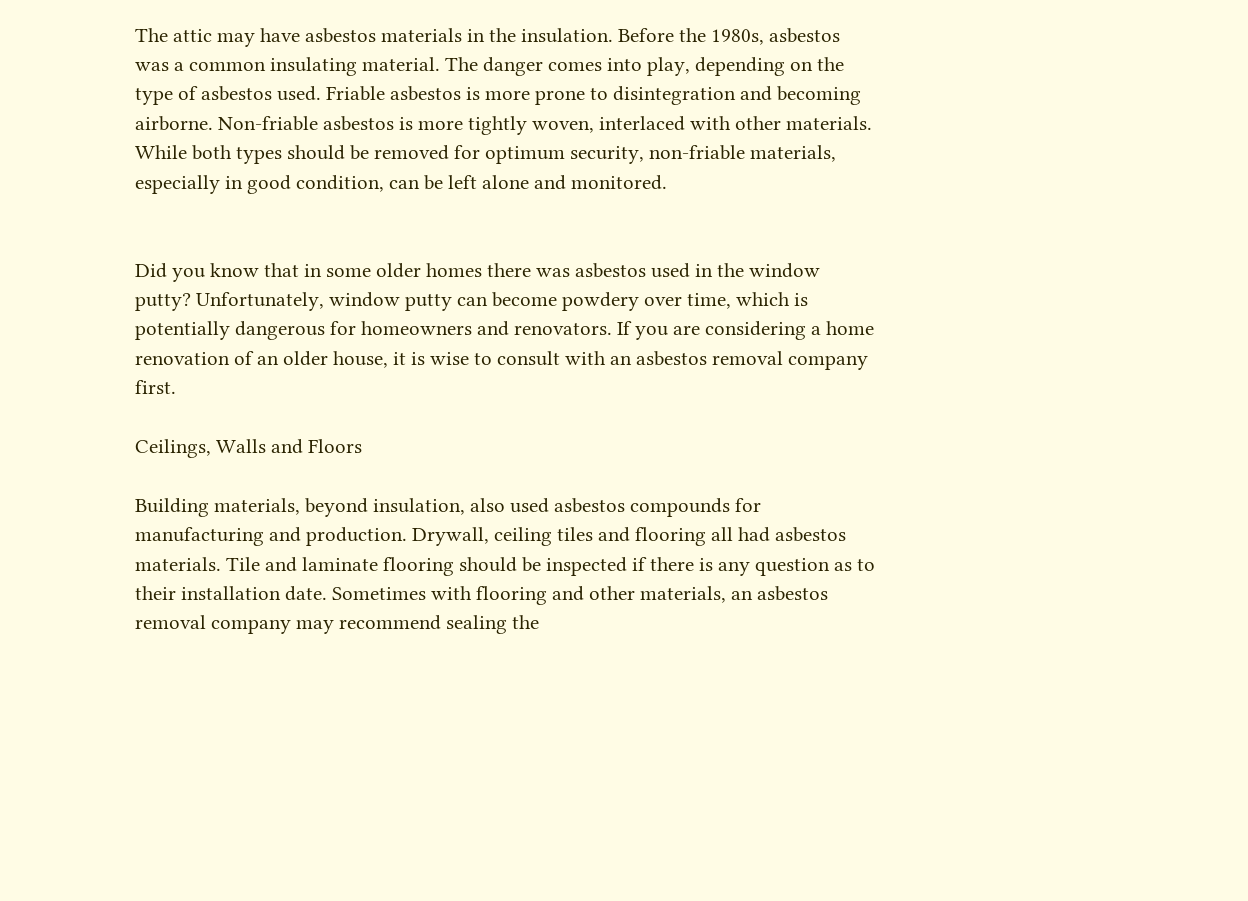The attic may have asbestos materials in the insulation. Before the 1980s, asbestos was a common insulating material. The danger comes into play, depending on the type of asbestos used. Friable asbestos is more prone to disintegration and becoming airborne. Non-friable asbestos is more tightly woven, interlaced with other materials. While both types should be removed for optimum security, non-friable materials, especially in good condition, can be left alone and monitored.


Did you know that in some older homes there was asbestos used in the window putty? Unfortunately, window putty can become powdery over time, which is potentially dangerous for homeowners and renovators. If you are considering a home renovation of an older house, it is wise to consult with an asbestos removal company first.

Ceilings, Walls and Floors

Building materials, beyond insulation, also used asbestos compounds for manufacturing and production. Drywall, ceiling tiles and flooring all had asbestos materials. Tile and laminate flooring should be inspected if there is any question as to their installation date. Sometimes with flooring and other materials, an asbestos removal company may recommend sealing the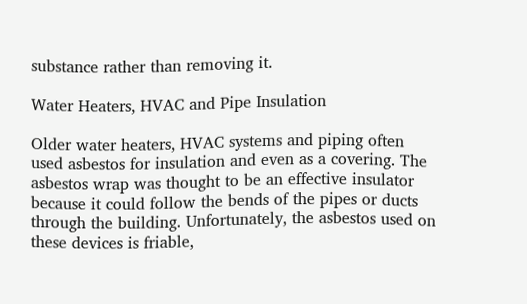substance rather than removing it.

Water Heaters, HVAC and Pipe Insulation

Older water heaters, HVAC systems and piping often used asbestos for insulation and even as a covering. The asbestos wrap was thought to be an effective insulator because it could follow the bends of the pipes or ducts through the building. Unfortunately, the asbestos used on these devices is friable,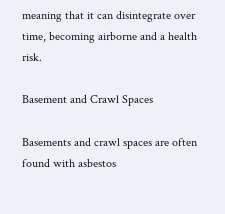meaning that it can disintegrate over time, becoming airborne and a health risk.

Basement and Crawl Spaces

Basements and crawl spaces are often found with asbestos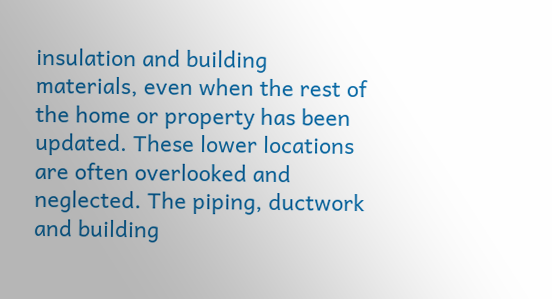insulation and building materials, even when the rest of the home or property has been updated. These lower locations are often overlooked and neglected. The piping, ductwork and building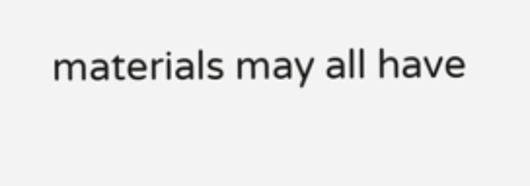materials may all have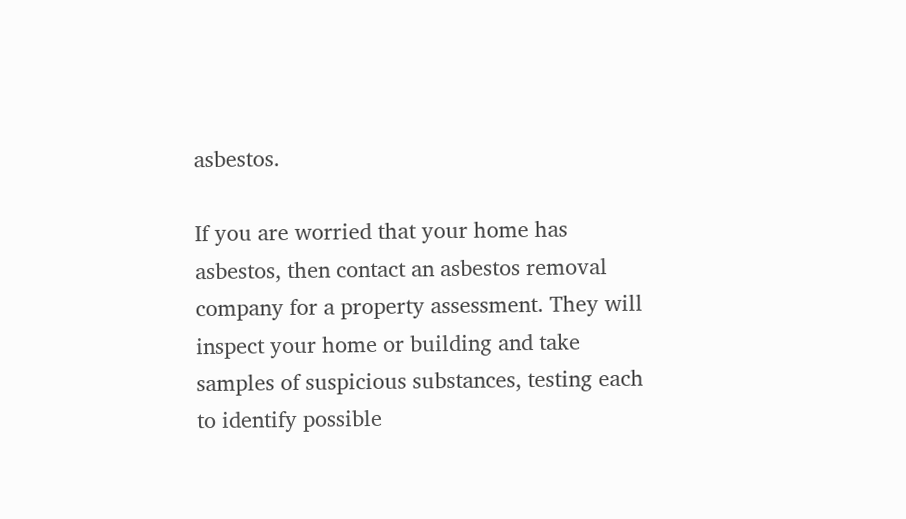asbestos.

If you are worried that your home has asbestos, then contact an asbestos removal company for a property assessment. They will inspect your home or building and take samples of suspicious substances, testing each to identify possible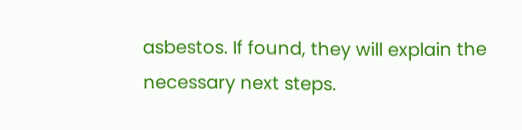asbestos. If found, they will explain the necessary next steps.